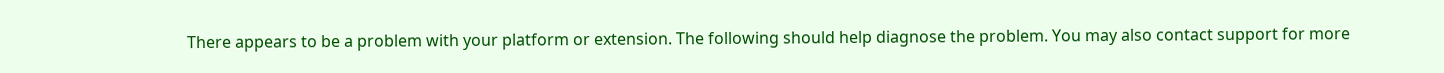There appears to be a problem with your platform or extension. The following should help diagnose the problem. You may also contact support for more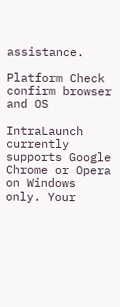assistance.

Platform Check  confirm browser and OS

IntraLaunch currently supports Google Chrome or Opera on Windows only. Your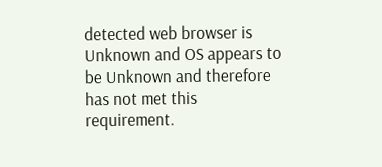detected web browser is Unknown and OS appears to be Unknown and therefore has not met this requirement.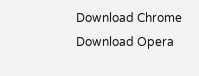Download Chrome       Download Opera